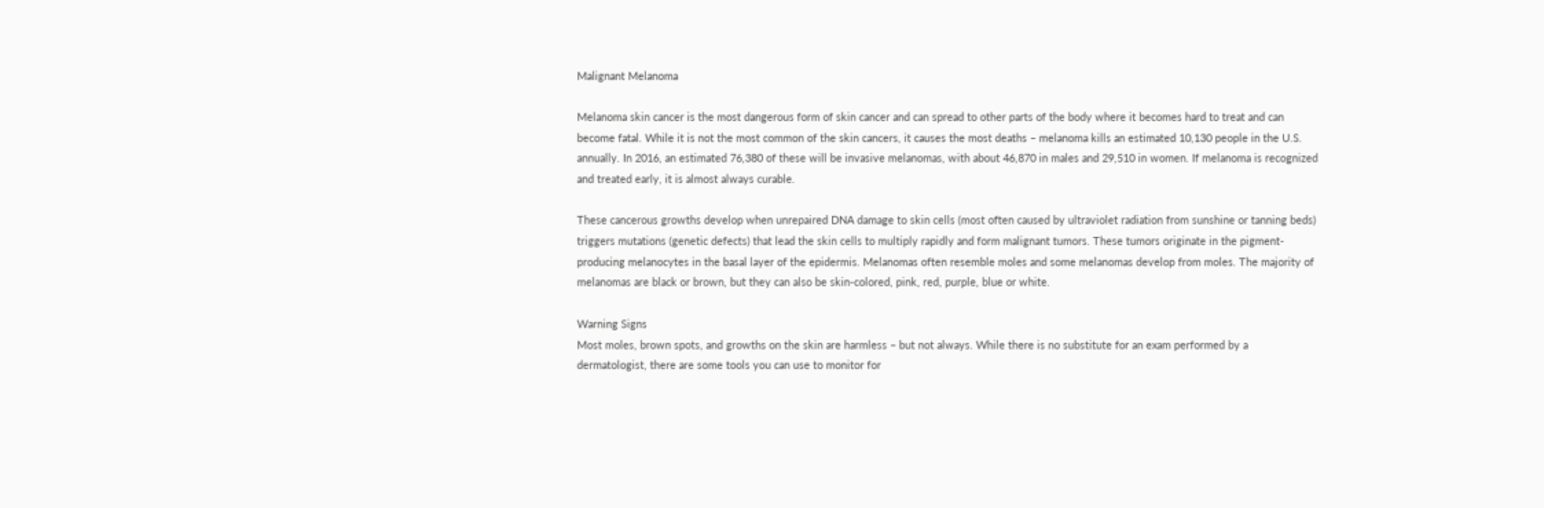Malignant Melanoma

Melanoma skin cancer is the most dangerous form of skin cancer and can spread to other parts of the body where it becomes hard to treat and can become fatal. While it is not the most common of the skin cancers, it causes the most deaths – melanoma kills an estimated 10,130 people in the U.S. annually. In 2016, an estimated 76,380 of these will be invasive melanomas, with about 46,870 in males and 29,510 in women. If melanoma is recognized and treated early, it is almost always curable.

These cancerous growths develop when unrepaired DNA damage to skin cells (most often caused by ultraviolet radiation from sunshine or tanning beds) triggers mutations (genetic defects) that lead the skin cells to multiply rapidly and form malignant tumors. These tumors originate in the pigment-producing melanocytes in the basal layer of the epidermis. Melanomas often resemble moles and some melanomas develop from moles. The majority of melanomas are black or brown, but they can also be skin-colored, pink, red, purple, blue or white.

Warning Signs
Most moles, brown spots, and growths on the skin are harmless – but not always. While there is no substitute for an exam performed by a dermatologist, there are some tools you can use to monitor for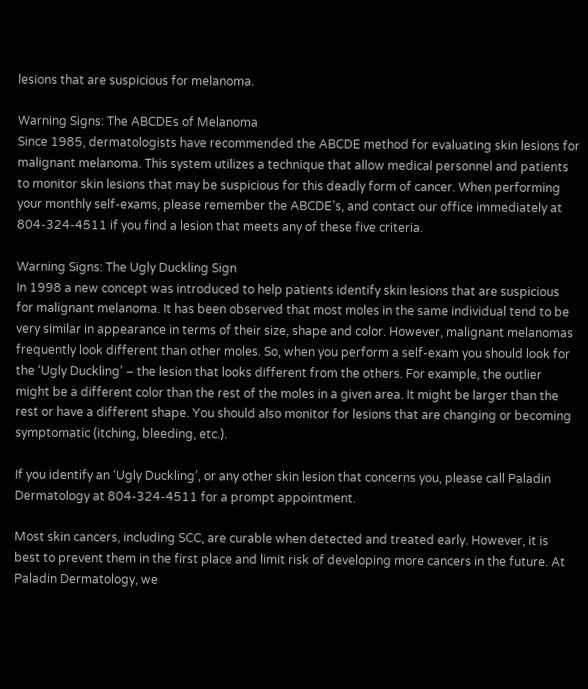lesions that are suspicious for melanoma.

Warning Signs: The ABCDEs of Melanoma
Since 1985, dermatologists have recommended the ABCDE method for evaluating skin lesions for malignant melanoma. This system utilizes a technique that allow medical personnel and patients to monitor skin lesions that may be suspicious for this deadly form of cancer. When performing your monthly self-exams, please remember the ABCDE’s, and contact our office immediately at 804-324-4511 if you find a lesion that meets any of these five criteria.

Warning Signs: The Ugly Duckling Sign
In 1998 a new concept was introduced to help patients identify skin lesions that are suspicious for malignant melanoma. It has been observed that most moles in the same individual tend to be very similar in appearance in terms of their size, shape and color. However, malignant melanomas frequently look different than other moles. So, when you perform a self-exam you should look for the ‘Ugly Duckling’ – the lesion that looks different from the others. For example, the outlier might be a different color than the rest of the moles in a given area. It might be larger than the rest or have a different shape. You should also monitor for lesions that are changing or becoming symptomatic (itching, bleeding, etc.).

If you identify an ‘Ugly Duckling’, or any other skin lesion that concerns you, please call Paladin Dermatology at 804-324-4511 for a prompt appointment.

Most skin cancers, including SCC, are curable when detected and treated early. However, it is best to prevent them in the first place and limit risk of developing more cancers in the future. At Paladin Dermatology, we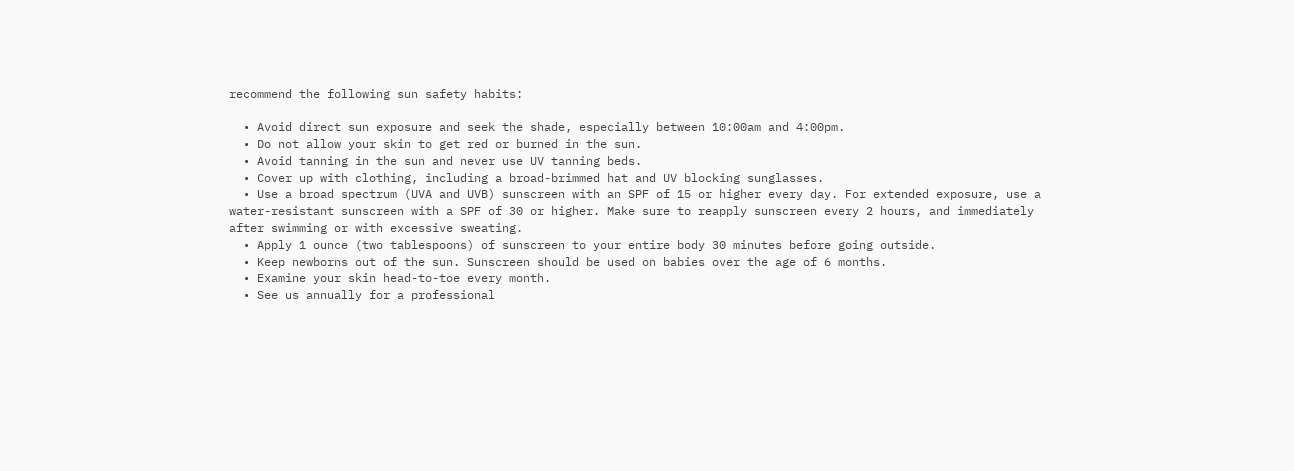recommend the following sun safety habits:

  • Avoid direct sun exposure and seek the shade, especially between 10:00am and 4:00pm.
  • Do not allow your skin to get red or burned in the sun.
  • Avoid tanning in the sun and never use UV tanning beds.
  • Cover up with clothing, including a broad-brimmed hat and UV blocking sunglasses.
  • Use a broad spectrum (UVA and UVB) sunscreen with an SPF of 15 or higher every day. For extended exposure, use a water-resistant sunscreen with a SPF of 30 or higher. Make sure to reapply sunscreen every 2 hours, and immediately after swimming or with excessive sweating.
  • Apply 1 ounce (two tablespoons) of sunscreen to your entire body 30 minutes before going outside.
  • Keep newborns out of the sun. Sunscreen should be used on babies over the age of 6 months.
  • Examine your skin head-to-toe every month.
  • See us annually for a professional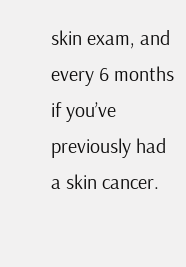skin exam, and every 6 months if you’ve previously had a skin cancer.